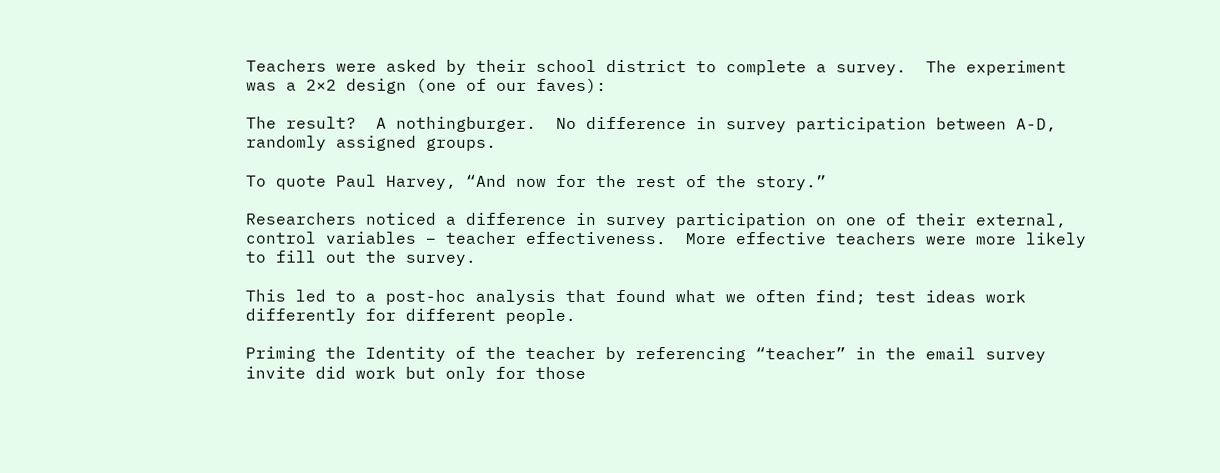Teachers were asked by their school district to complete a survey.  The experiment was a 2×2 design (one of our faves):

The result?  A nothingburger.  No difference in survey participation between A-D, randomly assigned groups.

To quote Paul Harvey, “And now for the rest of the story.”

Researchers noticed a difference in survey participation on one of their external, control variables – teacher effectiveness.  More effective teachers were more likely to fill out the survey.

This led to a post-hoc analysis that found what we often find; test ideas work differently for different people.

Priming the Identity of the teacher by referencing “teacher” in the email survey invite did work but only for those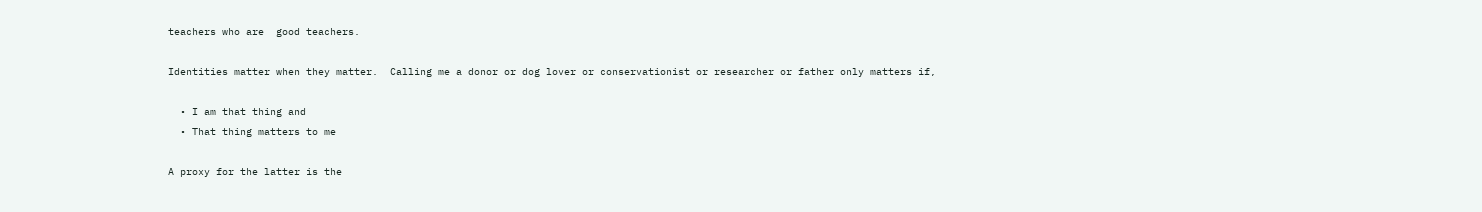teachers who are  good teachers.

Identities matter when they matter.  Calling me a donor or dog lover or conservationist or researcher or father only matters if,

  • I am that thing and
  • That thing matters to me

A proxy for the latter is the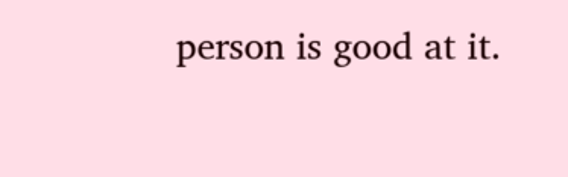person is good at it.